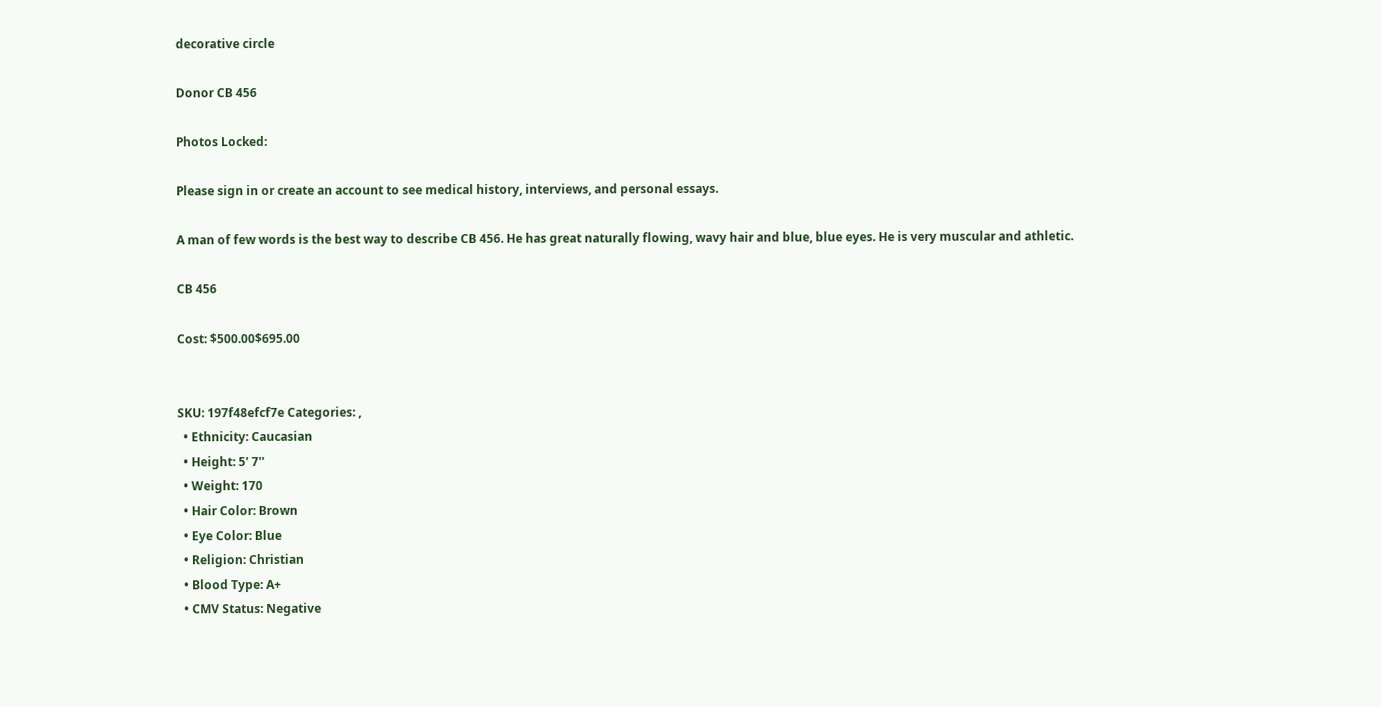decorative circle

Donor CB 456

Photos Locked:

Please sign in or create an account to see medical history, interviews, and personal essays.

A man of few words is the best way to describe CB 456. He has great naturally flowing, wavy hair and blue, blue eyes. He is very muscular and athletic.

CB 456

Cost: $500.00$695.00


SKU: 197f48efcf7e Categories: ,
  • Ethnicity: Caucasian
  • Height: 5' 7''
  • Weight: 170
  • Hair Color: Brown
  • Eye Color: Blue
  • Religion: Christian
  • Blood Type: A+
  • CMV Status: Negative